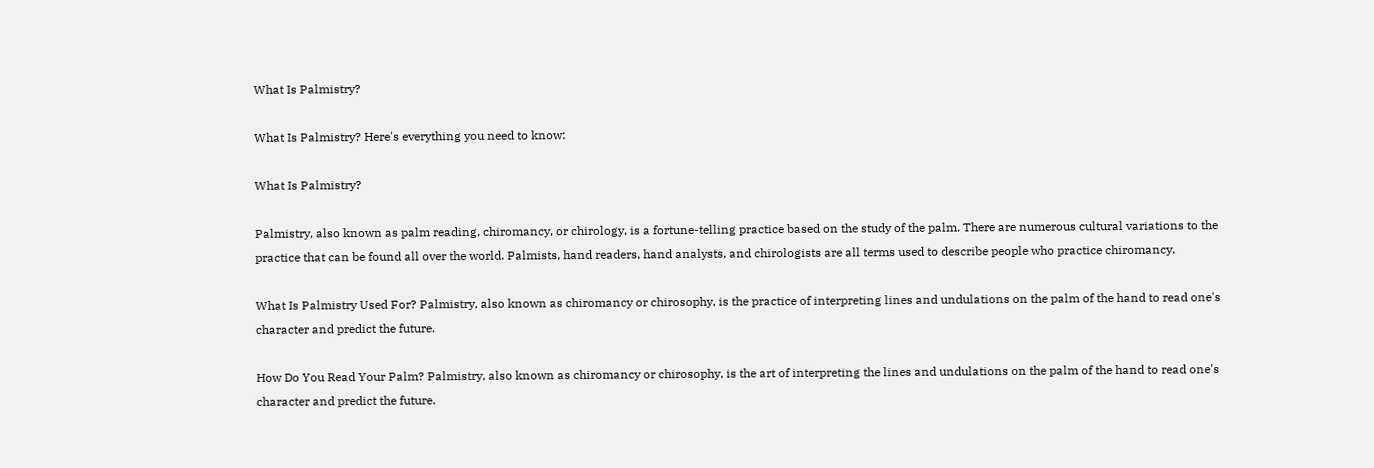What Is Palmistry?

What Is Palmistry? Here's everything you need to know:

What Is Palmistry?

Palmistry, also known as palm reading, chiromancy, or chirology, is a fortune-telling practice based on the study of the palm. There are numerous cultural variations to the practice that can be found all over the world. Palmists, hand readers, hand analysts, and chirologists are all terms used to describe people who practice chiromancy.

What Is Palmistry Used For? Palmistry, also known as chiromancy or chirosophy, is the practice of interpreting lines and undulations on the palm of the hand to read one's character and predict the future.

How Do You Read Your Palm? Palmistry, also known as chiromancy or chirosophy, is the art of interpreting the lines and undulations on the palm of the hand to read one's character and predict the future.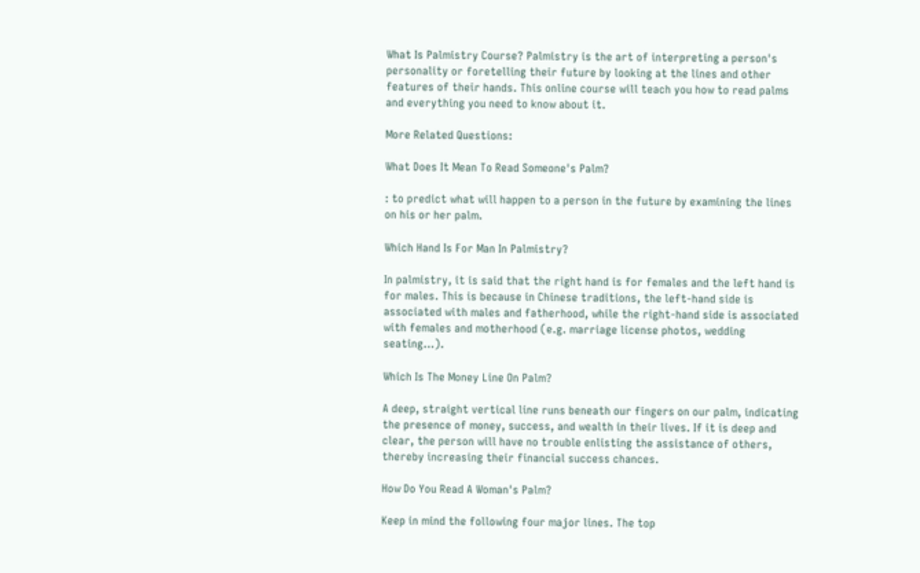What Is Palmistry Course? Palmistry is the art of interpreting a person's personality or foretelling their future by looking at the lines and other features of their hands. This online course will teach you how to read palms and everything you need to know about it.

More Related Questions:

What Does It Mean To Read Someone's Palm?

: to predict what will happen to a person in the future by examining the lines on his or her palm.

Which Hand Is For Man In Palmistry?

In palmistry, it is said that the right hand is for females and the left hand is for males. This is because in Chinese traditions, the left-hand side is associated with males and fatherhood, while the right-hand side is associated with females and motherhood (e.g. marriage license photos, wedding seating…).

Which Is The Money Line On Palm?

A deep, straight vertical line runs beneath our fingers on our palm, indicating the presence of money, success, and wealth in their lives. If it is deep and clear, the person will have no trouble enlisting the assistance of others, thereby increasing their financial success chances.

How Do You Read A Woman's Palm?

Keep in mind the following four major lines. The top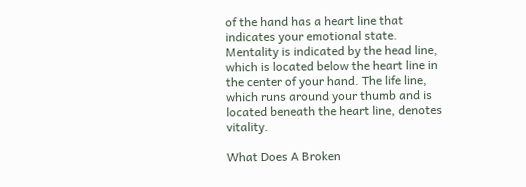of the hand has a heart line that indicates your emotional state. Mentality is indicated by the head line, which is located below the heart line in the center of your hand. The life line, which runs around your thumb and is located beneath the heart line, denotes vitality.

What Does A Broken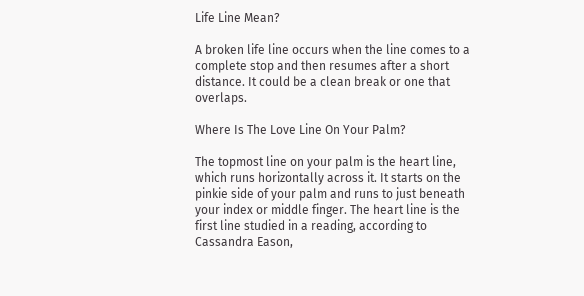Life Line Mean?

A broken life line occurs when the line comes to a complete stop and then resumes after a short distance. It could be a clean break or one that overlaps.

Where Is The Love Line On Your Palm?

The topmost line on your palm is the heart line, which runs horizontally across it. It starts on the pinkie side of your palm and runs to just beneath your index or middle finger. The heart line is the first line studied in a reading, according to Cassandra Eason,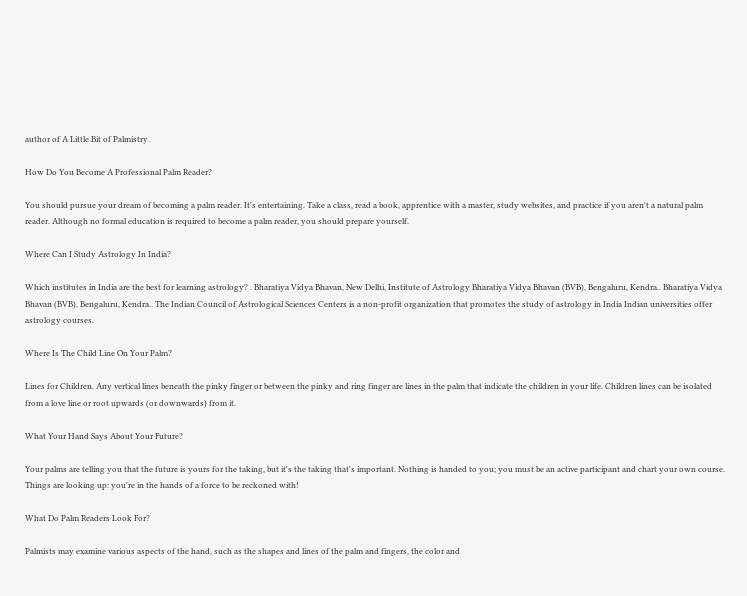author of A Little Bit of Palmistry.

How Do You Become A Professional Palm Reader?

You should pursue your dream of becoming a palm reader. It's entertaining. Take a class, read a book, apprentice with a master, study websites, and practice if you aren't a natural palm reader. Although no formal education is required to become a palm reader, you should prepare yourself.

Where Can I Study Astrology In India?

Which institutes in India are the best for learning astrology? . Bharatiya Vidya Bhavan, New Delhi, Institute of Astrology Bharatiya Vidya Bhavan (BVB), Bengaluru, Kendra.. Bharatiya Vidya Bhavan (BVB), Bengaluru, Kendra.. The Indian Council of Astrological Sciences Centers is a non-profit organization that promotes the study of astrology in India Indian universities offer astrology courses.

Where Is The Child Line On Your Palm?

Lines for Children. Any vertical lines beneath the pinky finger or between the pinky and ring finger are lines in the palm that indicate the children in your life. Children lines can be isolated from a love line or root upwards (or downwards) from it.

What Your Hand Says About Your Future?

Your palms are telling you that the future is yours for the taking, but it's the taking that's important. Nothing is handed to you; you must be an active participant and chart your own course. Things are looking up: you're in the hands of a force to be reckoned with!

What Do Palm Readers Look For?

Palmists may examine various aspects of the hand, such as the shapes and lines of the palm and fingers, the color and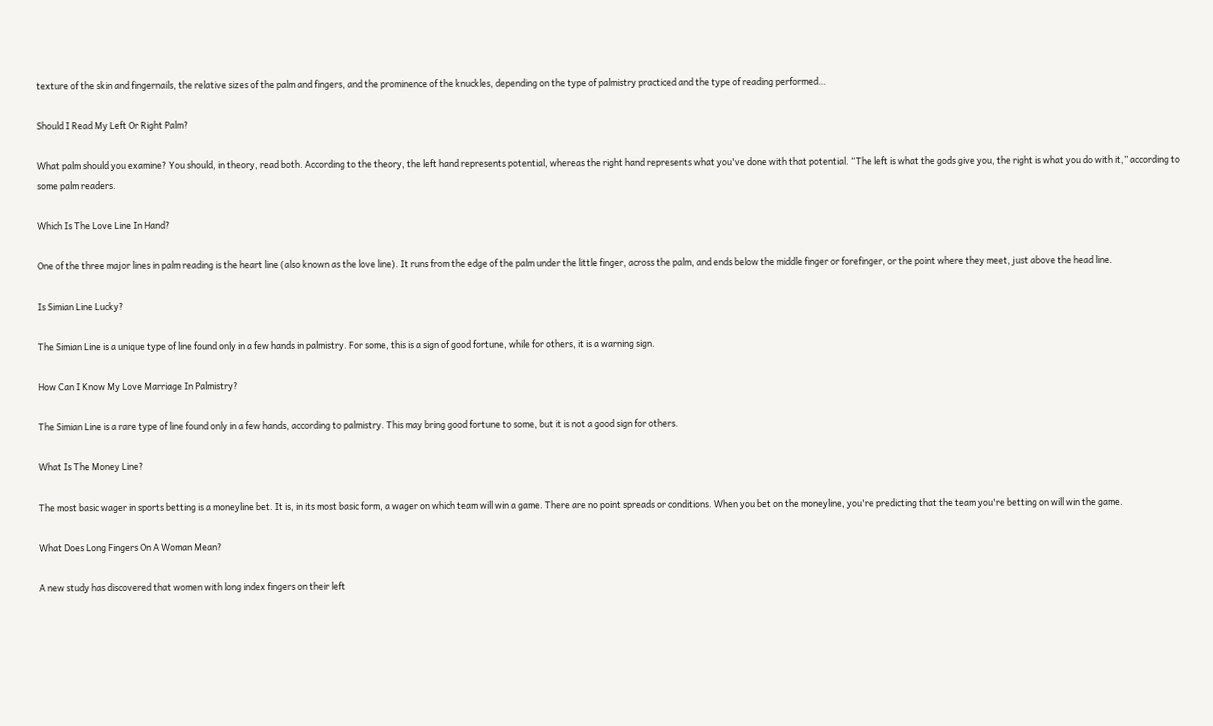texture of the skin and fingernails, the relative sizes of the palm and fingers, and the prominence of the knuckles, depending on the type of palmistry practiced and the type of reading performed…

Should I Read My Left Or Right Palm?

What palm should you examine? You should, in theory, read both. According to the theory, the left hand represents potential, whereas the right hand represents what you've done with that potential. “The left is what the gods give you, the right is what you do with it,” according to some palm readers.

Which Is The Love Line In Hand?

One of the three major lines in palm reading is the heart line (also known as the love line). It runs from the edge of the palm under the little finger, across the palm, and ends below the middle finger or forefinger, or the point where they meet, just above the head line.

Is Simian Line Lucky?

The Simian Line is a unique type of line found only in a few hands in palmistry. For some, this is a sign of good fortune, while for others, it is a warning sign.

How Can I Know My Love Marriage In Palmistry?

The Simian Line is a rare type of line found only in a few hands, according to palmistry. This may bring good fortune to some, but it is not a good sign for others.

What Is The Money Line?

The most basic wager in sports betting is a moneyline bet. It is, in its most basic form, a wager on which team will win a game. There are no point spreads or conditions. When you bet on the moneyline, you're predicting that the team you're betting on will win the game.

What Does Long Fingers On A Woman Mean?

A new study has discovered that women with long index fingers on their left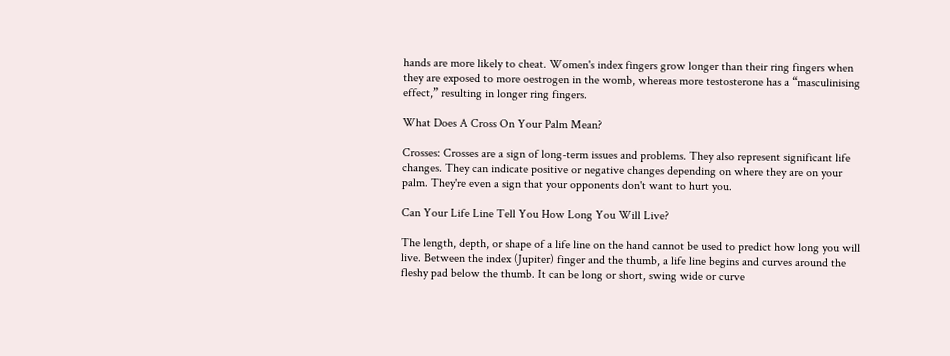hands are more likely to cheat. Women's index fingers grow longer than their ring fingers when they are exposed to more oestrogen in the womb, whereas more testosterone has a “masculinising effect,” resulting in longer ring fingers.

What Does A Cross On Your Palm Mean?

Crosses: Crosses are a sign of long-term issues and problems. They also represent significant life changes. They can indicate positive or negative changes depending on where they are on your palm. They're even a sign that your opponents don't want to hurt you.

Can Your Life Line Tell You How Long You Will Live?

The length, depth, or shape of a life line on the hand cannot be used to predict how long you will live. Between the index (Jupiter) finger and the thumb, a life line begins and curves around the fleshy pad below the thumb. It can be long or short, swing wide or curve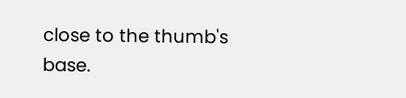close to the thumb's base.